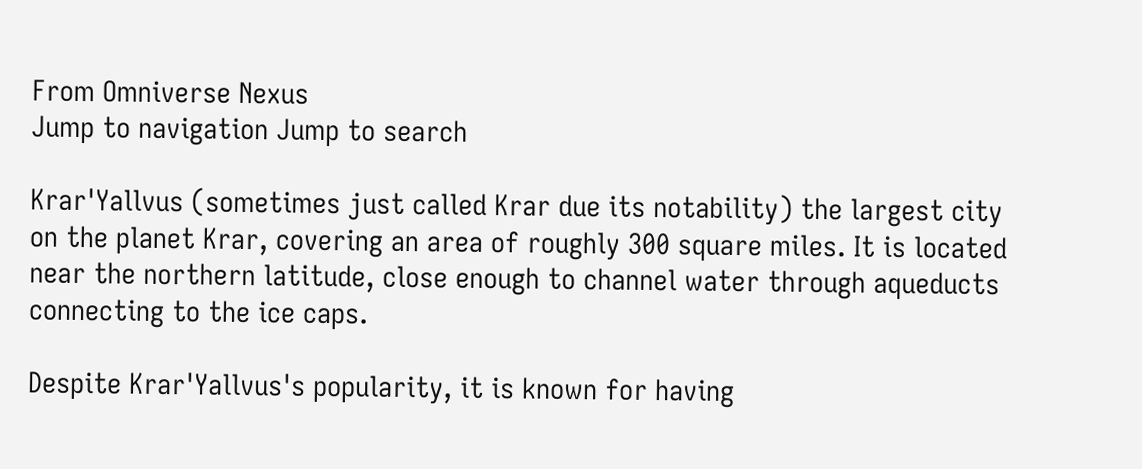From Omniverse Nexus
Jump to navigation Jump to search

Krar'Yallvus (sometimes just called Krar due its notability) the largest city on the planet Krar, covering an area of roughly 300 square miles. It is located near the northern latitude, close enough to channel water through aqueducts connecting to the ice caps.

Despite Krar'Yallvus's popularity, it is known for having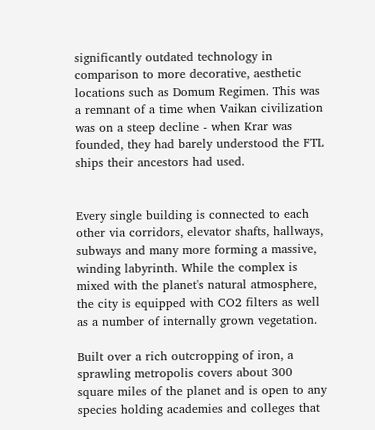significantly outdated technology in comparison to more decorative, aesthetic locations such as Domum Regimen. This was a remnant of a time when Vaikan civilization was on a steep decline - when Krar was founded, they had barely understood the FTL ships their ancestors had used.


Every single building is connected to each other via corridors, elevator shafts, hallways, subways and many more forming a massive, winding labyrinth. While the complex is mixed with the planet's natural atmosphere, the city is equipped with CO2 filters as well as a number of internally grown vegetation.

Built over a rich outcropping of iron, a sprawling metropolis covers about 300 square miles of the planet and is open to any species holding academies and colleges that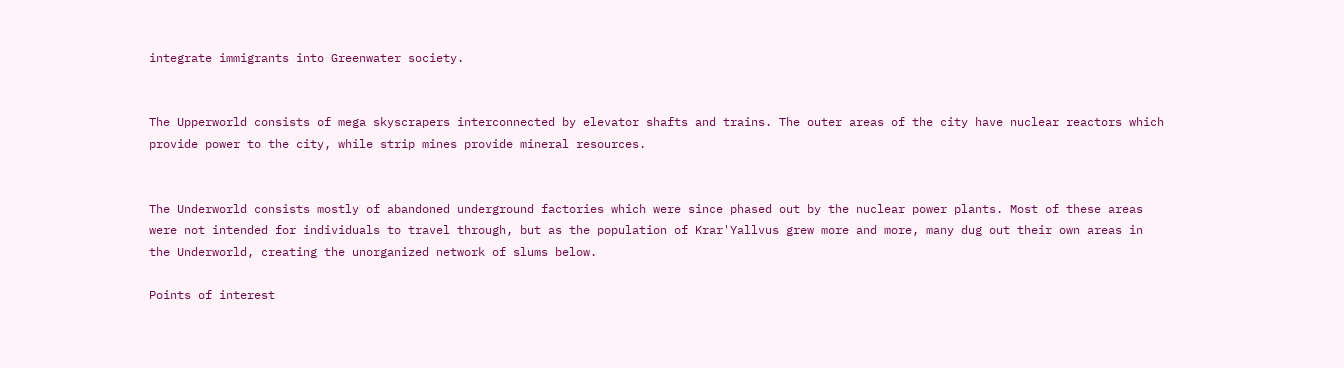integrate immigrants into Greenwater society.


The Upperworld consists of mega skyscrapers interconnected by elevator shafts and trains. The outer areas of the city have nuclear reactors which provide power to the city, while strip mines provide mineral resources.


The Underworld consists mostly of abandoned underground factories which were since phased out by the nuclear power plants. Most of these areas were not intended for individuals to travel through, but as the population of Krar'Yallvus grew more and more, many dug out their own areas in the Underworld, creating the unorganized network of slums below.

Points of interest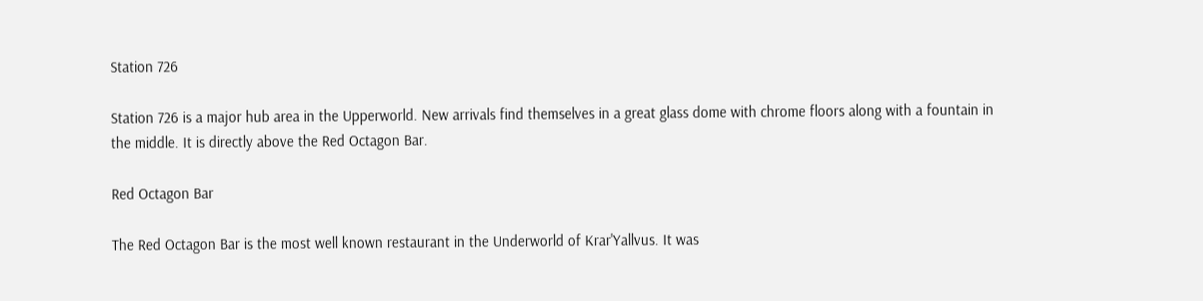Station 726

Station 726 is a major hub area in the Upperworld. New arrivals find themselves in a great glass dome with chrome floors along with a fountain in the middle. It is directly above the Red Octagon Bar.

Red Octagon Bar

The Red Octagon Bar is the most well known restaurant in the Underworld of Krar'Yallvus. It was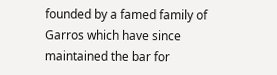founded by a famed family of Garros which have since maintained the bar for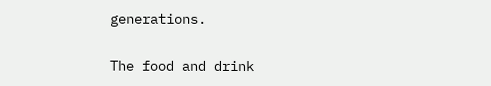generations.

The food and drink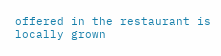offered in the restaurant is locally grown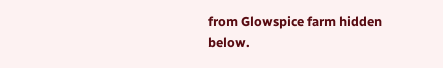from Glowspice farm hidden below.